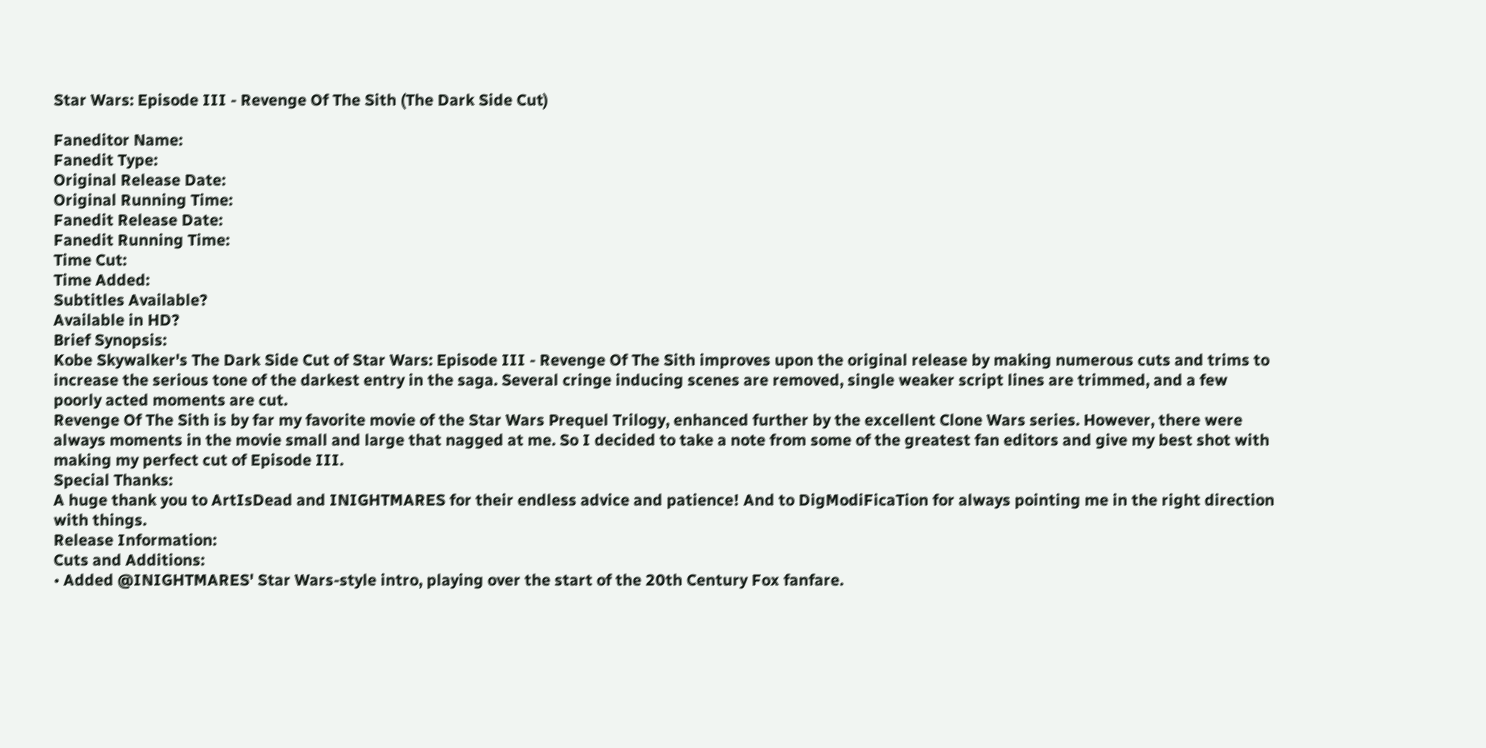Star Wars: Episode III - Revenge Of The Sith (The Dark Side Cut)

Faneditor Name:
Fanedit Type:
Original Release Date:
Original Running Time:
Fanedit Release Date:
Fanedit Running Time:
Time Cut:
Time Added:
Subtitles Available?
Available in HD?
Brief Synopsis:
Kobe Skywalker's The Dark Side Cut of Star Wars: Episode III - Revenge Of The Sith improves upon the original release by making numerous cuts and trims to increase the serious tone of the darkest entry in the saga. Several cringe inducing scenes are removed, single weaker script lines are trimmed, and a few poorly acted moments are cut.
Revenge Of The Sith is by far my favorite movie of the Star Wars Prequel Trilogy, enhanced further by the excellent Clone Wars series. However, there were always moments in the movie small and large that nagged at me. So I decided to take a note from some of the greatest fan editors and give my best shot with making my perfect cut of Episode III.
Special Thanks:
A huge thank you to ArtIsDead and INIGHTMARES for their endless advice and patience! And to DigModiFicaTion for always pointing me in the right direction with things.
Release Information:
Cuts and Additions:
• Added @INIGHTMARES' Star Wars-style intro, playing over the start of the 20th Century Fox fanfare.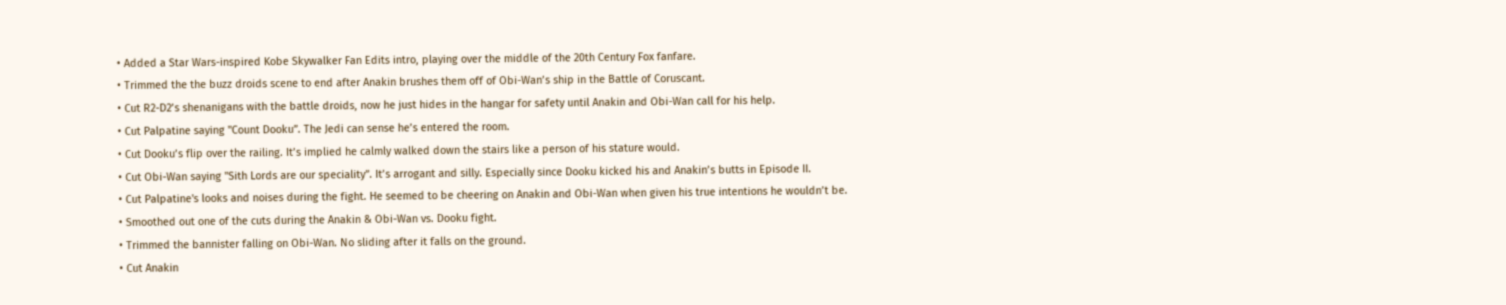• Added a Star Wars-inspired Kobe Skywalker Fan Edits intro, playing over the middle of the 20th Century Fox fanfare.
• Trimmed the the buzz droids scene to end after Anakin brushes them off of Obi-Wan’s ship in the Battle of Coruscant.
• Cut R2-D2’s shenanigans with the battle droids, now he just hides in the hangar for safety until Anakin and Obi-Wan call for his help.
• Cut Palpatine saying "Count Dooku”. The Jedi can sense he’s entered the room.
• Cut Dooku’s flip over the railing. It’s implied he calmly walked down the stairs like a person of his stature would.
• Cut Obi-Wan saying "Sith Lords are our speciality”. It’s arrogant and silly. Especially since Dooku kicked his and Anakin’s butts in Episode II.
• Cut Palpatine's looks and noises during the fight. He seemed to be cheering on Anakin and Obi-Wan when given his true intentions he wouldn’t be.
• Smoothed out one of the cuts during the Anakin & Obi-Wan vs. Dooku fight.
• Trimmed the bannister falling on Obi-Wan. No sliding after it falls on the ground.
• Cut Anakin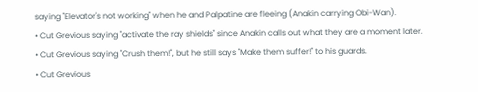saying "Elevator's not working" when he and Palpatine are fleeing (Anakin carrying Obi-Wan).
• Cut Grevious saying "activate the ray shields" since Anakin calls out what they are a moment later.
• Cut Grevious saying "Crush them!", but he still says "Make them suffer!" to his guards.
• Cut Grevious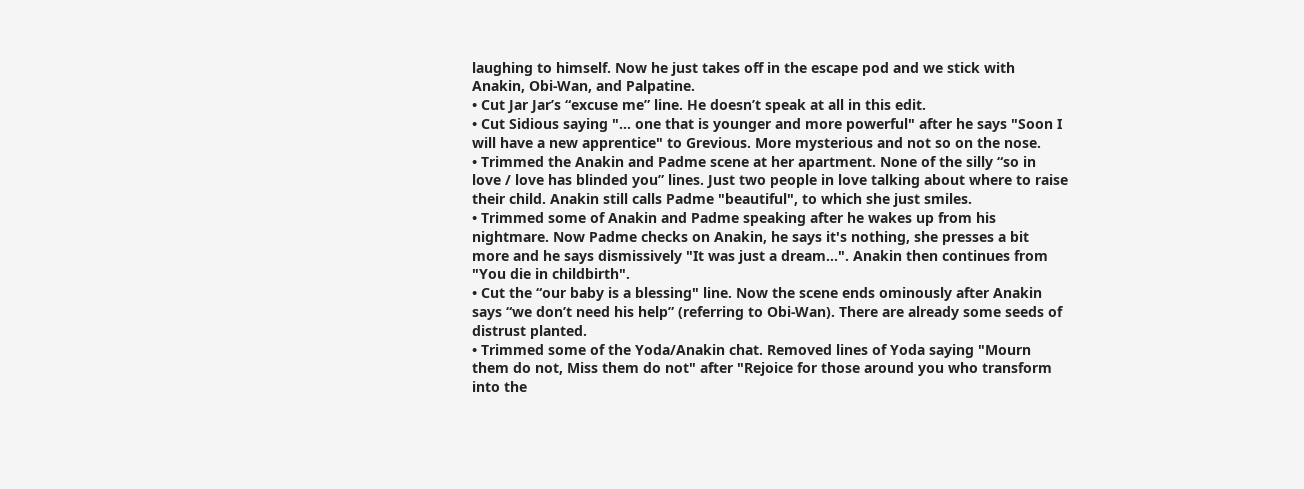laughing to himself. Now he just takes off in the escape pod and we stick with Anakin, Obi-Wan, and Palpatine.
• Cut Jar Jar’s “excuse me” line. He doesn’t speak at all in this edit.
• Cut Sidious saying "... one that is younger and more powerful" after he says "Soon I will have a new apprentice" to Grevious. More mysterious and not so on the nose.
• Trimmed the Anakin and Padme scene at her apartment. None of the silly “so in love / love has blinded you” lines. Just two people in love talking about where to raise their child. Anakin still calls Padme "beautiful", to which she just smiles.
• Trimmed some of Anakin and Padme speaking after he wakes up from his nightmare. Now Padme checks on Anakin, he says it's nothing, she presses a bit more and he says dismissively "It was just a dream...". Anakin then continues from "You die in childbirth".
• Cut the “our baby is a blessing" line. Now the scene ends ominously after Anakin says “we don’t need his help” (referring to Obi-Wan). There are already some seeds of distrust planted.
• Trimmed some of the Yoda/Anakin chat. Removed lines of Yoda saying "Mourn them do not, Miss them do not" after "Rejoice for those around you who transform into the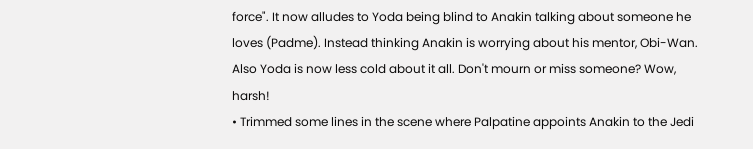force". It now alludes to Yoda being blind to Anakin talking about someone he loves (Padme). Instead thinking Anakin is worrying about his mentor, Obi-Wan. Also Yoda is now less cold about it all. Don't mourn or miss someone? Wow, harsh!
• Trimmed some lines in the scene where Palpatine appoints Anakin to the Jedi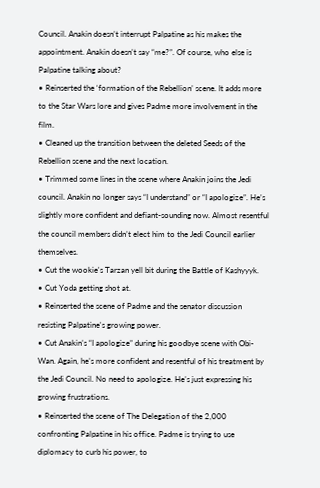Council. Anakin doesn’t interrupt Palpatine as his makes the appointment. Anakin doesn’t say “me?”. Of course, who else is Palpatine talking about?
• Reinserted the ‘formation of the Rebellion’ scene. It adds more to the Star Wars lore and gives Padme more involvement in the film.
• Cleaned up the transition between the deleted Seeds of the Rebellion scene and the next location.
• Trimmed some lines in the scene where Anakin joins the Jedi council. Anakin no longer says “I understand” or “I apologize”. He’s slightly more confident and defiant-sounding now. Almost resentful the council members didn’t elect him to the Jedi Council earlier themselves.
• Cut the wookie's Tarzan yell bit during the Battle of Kashyyyk.
• Cut Yoda getting shot at.
• Reinserted the scene of Padme and the senator discussion resisting Palpatine's growing power.
• Cut Anakin’s “I apologize” during his goodbye scene with Obi-Wan. Again, he’s more confident and resentful of his treatment by the Jedi Council. No need to apologize. He’s just expressing his growing frustrations.
• Reinserted the scene of The Delegation of the 2,000 confronting Palpatine in his office. Padme is trying to use diplomacy to curb his power, to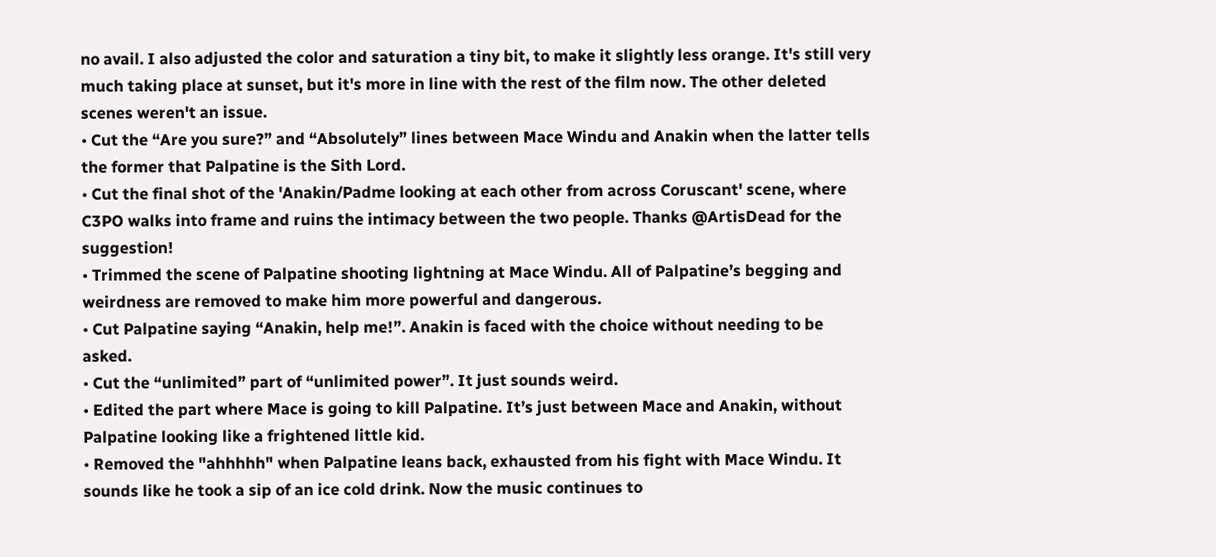no avail. I also adjusted the color and saturation a tiny bit, to make it slightly less orange. It's still very much taking place at sunset, but it's more in line with the rest of the film now. The other deleted scenes weren't an issue.
• Cut the “Are you sure?” and “Absolutely” lines between Mace Windu and Anakin when the latter tells the former that Palpatine is the Sith Lord.
• Cut the final shot of the 'Anakin/Padme looking at each other from across Coruscant' scene, where C3PO walks into frame and ruins the intimacy between the two people. Thanks @ArtisDead for the suggestion!
• Trimmed the scene of Palpatine shooting lightning at Mace Windu. All of Palpatine’s begging and weirdness are removed to make him more powerful and dangerous.
• Cut Palpatine saying “Anakin, help me!”. Anakin is faced with the choice without needing to be asked.
• Cut the “unlimited” part of “unlimited power”. It just sounds weird.
• Edited the part where Mace is going to kill Palpatine. It’s just between Mace and Anakin, without Palpatine looking like a frightened little kid.
• Removed the "ahhhhh" when Palpatine leans back, exhausted from his fight with Mace Windu. It sounds like he took a sip of an ice cold drink. Now the music continues to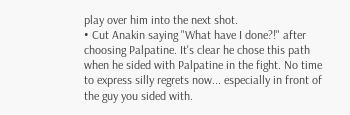play over him into the next shot.
• Cut Anakin saying "What have I done?!" after choosing Palpatine. It's clear he chose this path when he sided with Palpatine in the fight. No time to express silly regrets now... especially in front of the guy you sided with.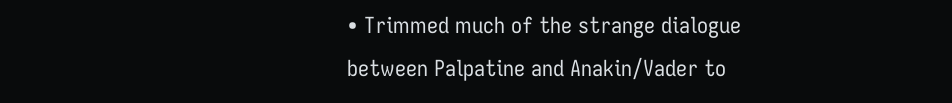• Trimmed much of the strange dialogue between Palpatine and Anakin/Vader to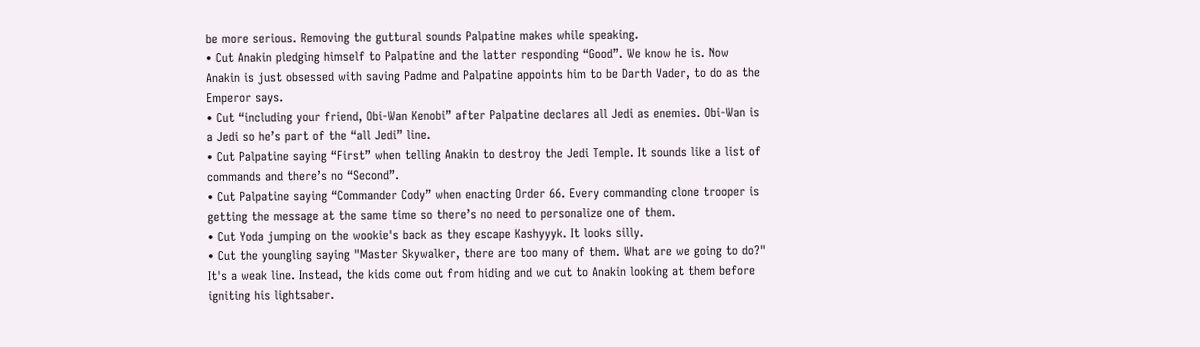be more serious. Removing the guttural sounds Palpatine makes while speaking.
• Cut Anakin pledging himself to Palpatine and the latter responding “Good”. We know he is. Now Anakin is just obsessed with saving Padme and Palpatine appoints him to be Darth Vader, to do as the Emperor says.
• Cut “including your friend, Obi-Wan Kenobi” after Palpatine declares all Jedi as enemies. Obi-Wan is a Jedi so he’s part of the “all Jedi” line.
• Cut Palpatine saying “First” when telling Anakin to destroy the Jedi Temple. It sounds like a list of commands and there’s no “Second”.
• Cut Palpatine saying “Commander Cody” when enacting Order 66. Every commanding clone trooper is getting the message at the same time so there’s no need to personalize one of them.
• Cut Yoda jumping on the wookie's back as they escape Kashyyyk. It looks silly.
• Cut the youngling saying "Master Skywalker, there are too many of them. What are we going to do?" It's a weak line. Instead, the kids come out from hiding and we cut to Anakin looking at them before igniting his lightsaber.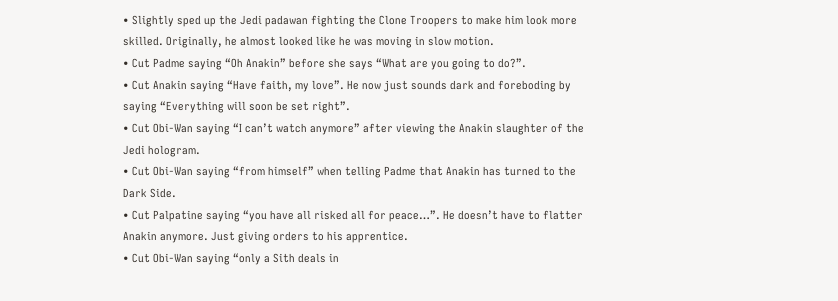• Slightly sped up the Jedi padawan fighting the Clone Troopers to make him look more skilled. Originally, he almost looked like he was moving in slow motion.
• Cut Padme saying “Oh Anakin” before she says “What are you going to do?”.
• Cut Anakin saying “Have faith, my love”. He now just sounds dark and foreboding by saying “Everything will soon be set right”.
• Cut Obi-Wan saying “I can’t watch anymore” after viewing the Anakin slaughter of the Jedi hologram.
• Cut Obi-Wan saying “from himself” when telling Padme that Anakin has turned to the Dark Side.
• Cut Palpatine saying “you have all risked all for peace…”. He doesn’t have to flatter Anakin anymore. Just giving orders to his apprentice.
• Cut Obi-Wan saying “only a Sith deals in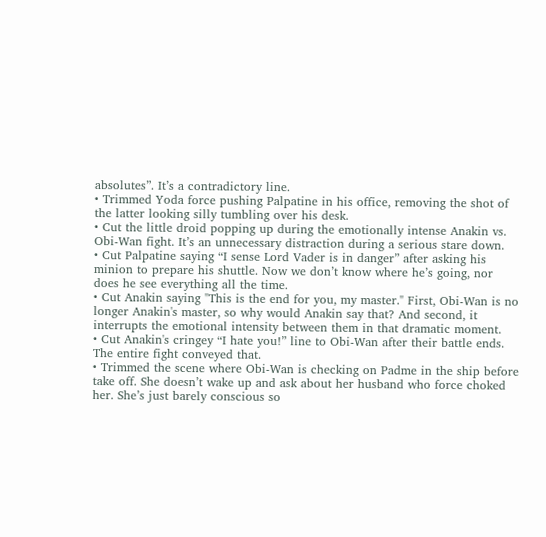absolutes”. It’s a contradictory line.
• Trimmed Yoda force pushing Palpatine in his office, removing the shot of the latter looking silly tumbling over his desk.
• Cut the little droid popping up during the emotionally intense Anakin vs. Obi-Wan fight. It’s an unnecessary distraction during a serious stare down.
• Cut Palpatine saying “I sense Lord Vader is in danger” after asking his minion to prepare his shuttle. Now we don’t know where he’s going, nor does he see everything all the time.
• Cut Anakin saying "This is the end for you, my master." First, Obi-Wan is no longer Anakin's master, so why would Anakin say that? And second, it interrupts the emotional intensity between them in that dramatic moment.
• Cut Anakin's cringey “I hate you!” line to Obi-Wan after their battle ends. The entire fight conveyed that.
• Trimmed the scene where Obi-Wan is checking on Padme in the ship before take off. She doesn’t wake up and ask about her husband who force choked her. She’s just barely conscious so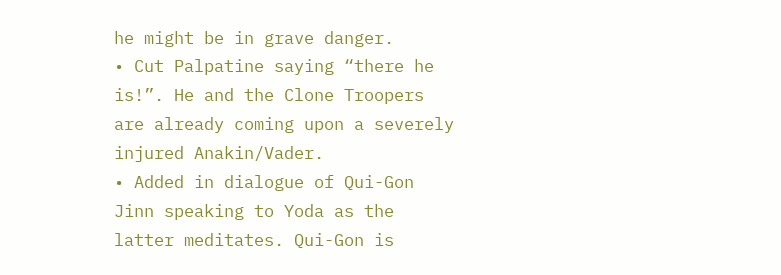he might be in grave danger.
• Cut Palpatine saying “there he is!”. He and the Clone Troopers are already coming upon a severely injured Anakin/Vader.
• Added in dialogue of Qui-Gon Jinn speaking to Yoda as the latter meditates. Qui-Gon is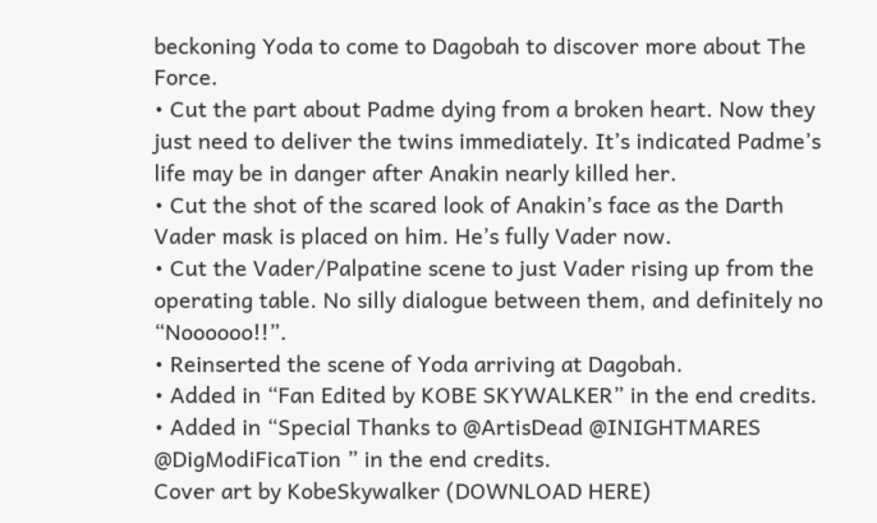beckoning Yoda to come to Dagobah to discover more about The Force.
• Cut the part about Padme dying from a broken heart. Now they just need to deliver the twins immediately. It’s indicated Padme’s life may be in danger after Anakin nearly killed her.
• Cut the shot of the scared look of Anakin’s face as the Darth Vader mask is placed on him. He’s fully Vader now.
• Cut the Vader/Palpatine scene to just Vader rising up from the operating table. No silly dialogue between them, and definitely no “Noooooo!!”.
• Reinserted the scene of Yoda arriving at Dagobah.
• Added in “Fan Edited by KOBE SKYWALKER” in the end credits.
• Added in “Special Thanks to @ArtisDead @INIGHTMARES @DigModiFicaTion ” in the end credits.
Cover art by KobeSkywalker (DOWNLOAD HERE)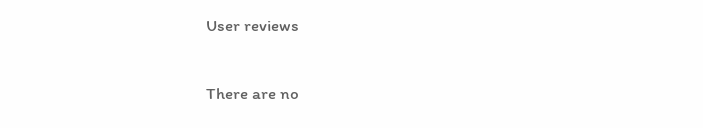User reviews

There are no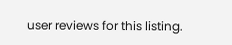user reviews for this listing.